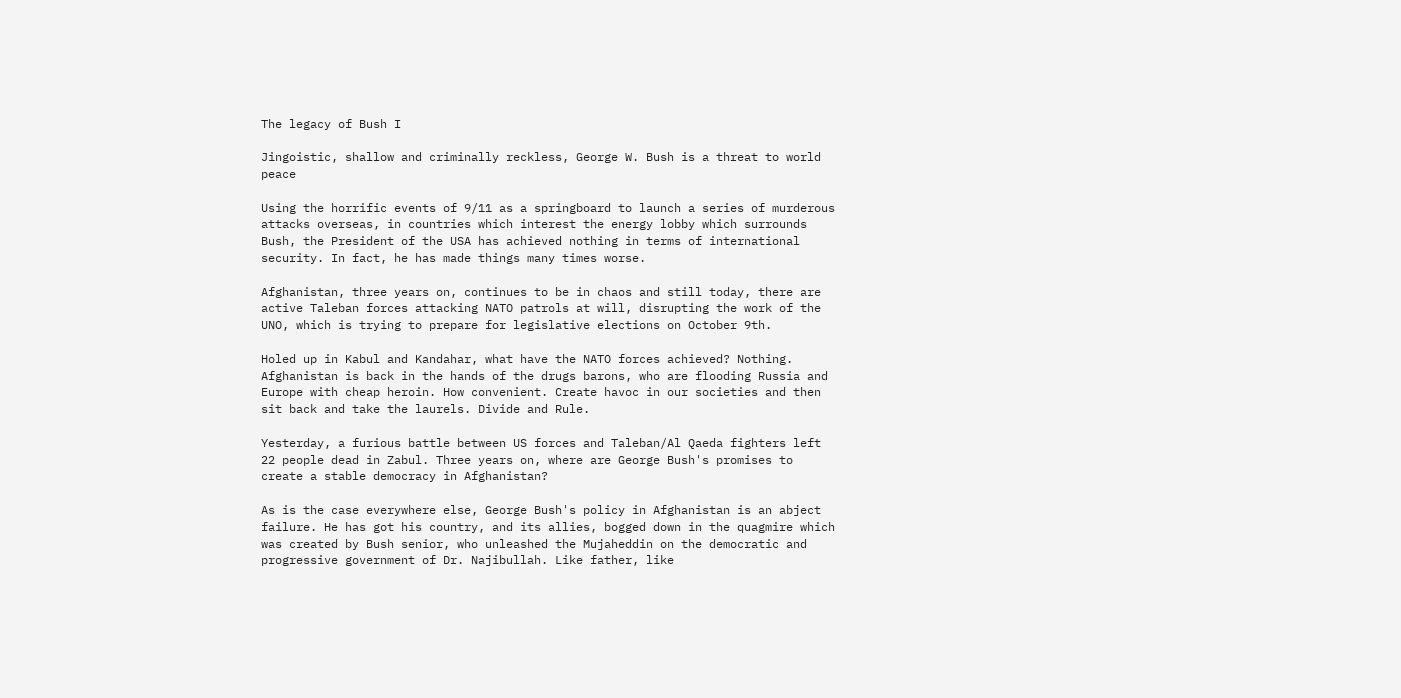The legacy of Bush I

Jingoistic, shallow and criminally reckless, George W. Bush is a threat to world peace

Using the horrific events of 9/11 as a springboard to launch a series of murderous attacks overseas, in countries which interest the energy lobby which surrounds Bush, the President of the USA has achieved nothing in terms of international security. In fact, he has made things many times worse.

Afghanistan, three years on, continues to be in chaos and still today, there are active Taleban forces attacking NATO patrols at will, disrupting the work of the UNO, which is trying to prepare for legislative elections on October 9th.

Holed up in Kabul and Kandahar, what have the NATO forces achieved? Nothing.
Afghanistan is back in the hands of the drugs barons, who are flooding Russia and Europe with cheap heroin. How convenient. Create havoc in our societies and then sit back and take the laurels. Divide and Rule.

Yesterday, a furious battle between US forces and Taleban/Al Qaeda fighters left 22 people dead in Zabul. Three years on, where are George Bush's promises to create a stable democracy in Afghanistan?

As is the case everywhere else, George Bush's policy in Afghanistan is an abject failure. He has got his country, and its allies, bogged down in the quagmire which was created by Bush senior, who unleashed the Mujaheddin on the democratic and progressive government of Dr. Najibullah. Like father, like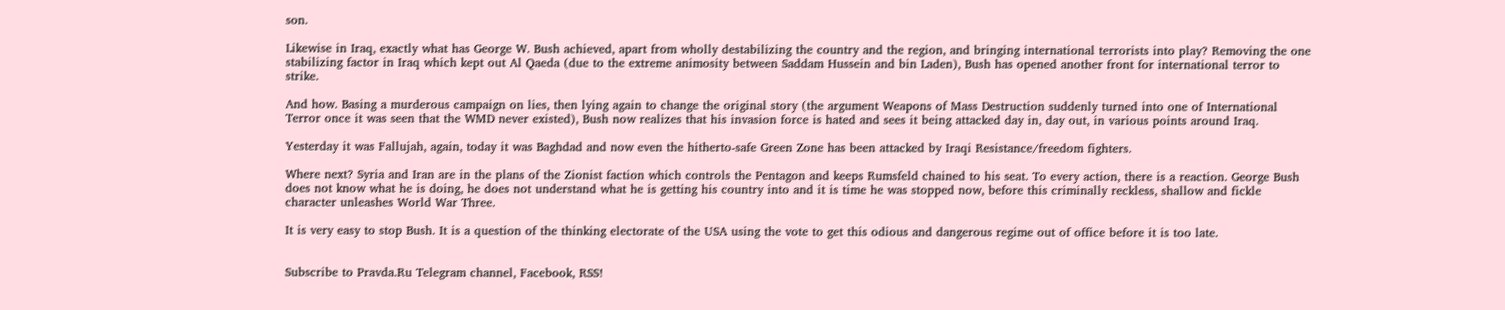son.

Likewise in Iraq, exactly what has George W. Bush achieved, apart from wholly destabilizing the country and the region, and bringing international terrorists into play? Removing the one stabilizing factor in Iraq which kept out Al Qaeda (due to the extreme animosity between Saddam Hussein and bin Laden), Bush has opened another front for international terror to strike.

And how. Basing a murderous campaign on lies, then lying again to change the original story (the argument Weapons of Mass Destruction suddenly turned into one of International Terror once it was seen that the WMD never existed), Bush now realizes that his invasion force is hated and sees it being attacked day in, day out, in various points around Iraq.

Yesterday it was Fallujah, again, today it was Baghdad and now even the hitherto-safe Green Zone has been attacked by Iraqi Resistance/freedom fighters.

Where next? Syria and Iran are in the plans of the Zionist faction which controls the Pentagon and keeps Rumsfeld chained to his seat. To every action, there is a reaction. George Bush does not know what he is doing, he does not understand what he is getting his country into and it is time he was stopped now, before this criminally reckless, shallow and fickle character unleashes World War Three.

It is very easy to stop Bush. It is a question of the thinking electorate of the USA using the vote to get this odious and dangerous regime out of office before it is too late.


Subscribe to Pravda.Ru Telegram channel, Facebook, RSS!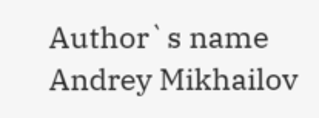Author`s name Andrey Mikhailov